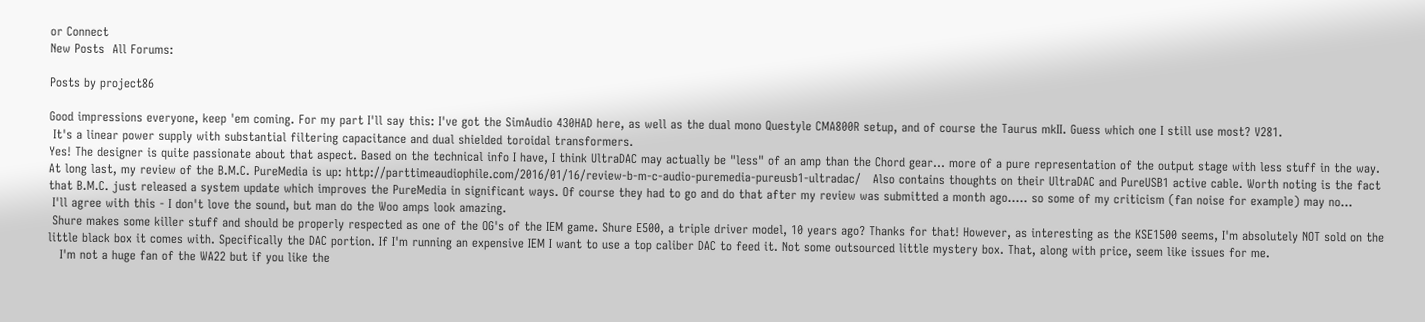or Connect
New Posts  All Forums:

Posts by project86

Good impressions everyone, keep 'em coming. For my part I'll say this: I've got the SimAudio 430HAD here, as well as the dual mono Questyle CMA800R setup, and of course the Taurus mkII. Guess which one I still use most? V281.
 It's a linear power supply with substantial filtering capacitance and dual shielded toroidal transformers.
Yes! The designer is quite passionate about that aspect. Based on the technical info I have, I think UltraDAC may actually be "less" of an amp than the Chord gear... more of a pure representation of the output stage with less stuff in the way.
At long last, my review of the B.M.C. PureMedia is up: http://parttimeaudiophile.com/2016/01/16/review-b-m-c-audio-puremedia-pureusb1-ultradac/   Also contains thoughts on their UltraDAC and PureUSB1 active cable. Worth noting is the fact that B.M.C. just released a system update which improves the PureMedia in significant ways. Of course they had to go and do that after my review was submitted a month ago..... so some of my criticism (fan noise for example) may no...
 I'll agree with this - I don't love the sound, but man do the Woo amps look amazing.
 Shure makes some killer stuff and should be properly respected as one of the OG's of the IEM game. Shure E500, a triple driver model, 10 years ago? Thanks for that! However, as interesting as the KSE1500 seems, I'm absolutely NOT sold on the little black box it comes with. Specifically the DAC portion. If I'm running an expensive IEM I want to use a top caliber DAC to feed it. Not some outsourced little mystery box. That, along with price, seem like issues for me.
   I'm not a huge fan of the WA22 but if you like the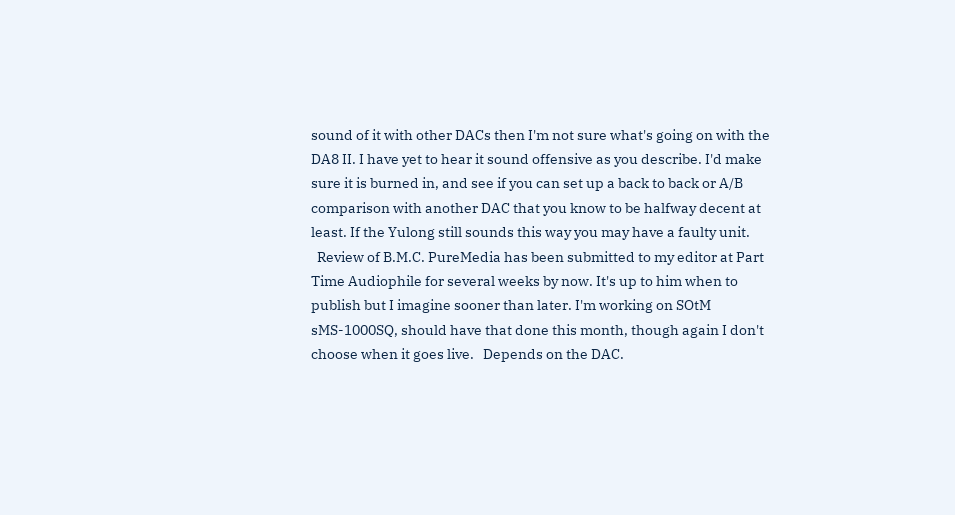sound of it with other DACs then I'm not sure what's going on with the DA8 II. I have yet to hear it sound offensive as you describe. I'd make sure it is burned in, and see if you can set up a back to back or A/B comparison with another DAC that you know to be halfway decent at least. If the Yulong still sounds this way you may have a faulty unit.
  Review of B.M.C. PureMedia has been submitted to my editor at Part Time Audiophile for several weeks by now. It's up to him when to publish but I imagine sooner than later. I'm working on SOtM sMS-1000SQ, should have that done this month, though again I don't choose when it goes live.   Depends on the DAC.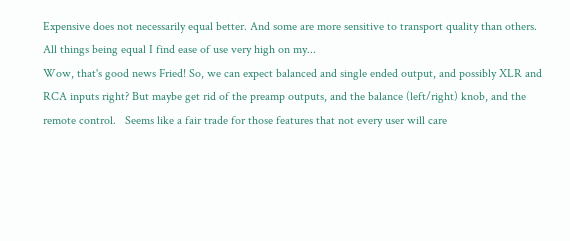Expensive does not necessarily equal better. And some are more sensitive to transport quality than others. All things being equal I find ease of use very high on my...
Wow, that's good news Fried! So, we can expect balanced and single ended output, and possibly XLR and RCA inputs right? But maybe get rid of the preamp outputs, and the balance (left/right) knob, and the remote control.   Seems like a fair trade for those features that not every user will care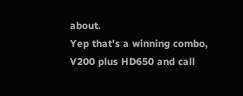about.
Yep that's a winning combo, V200 plus HD650 and call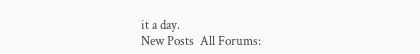it a day.
New Posts  All Forums: